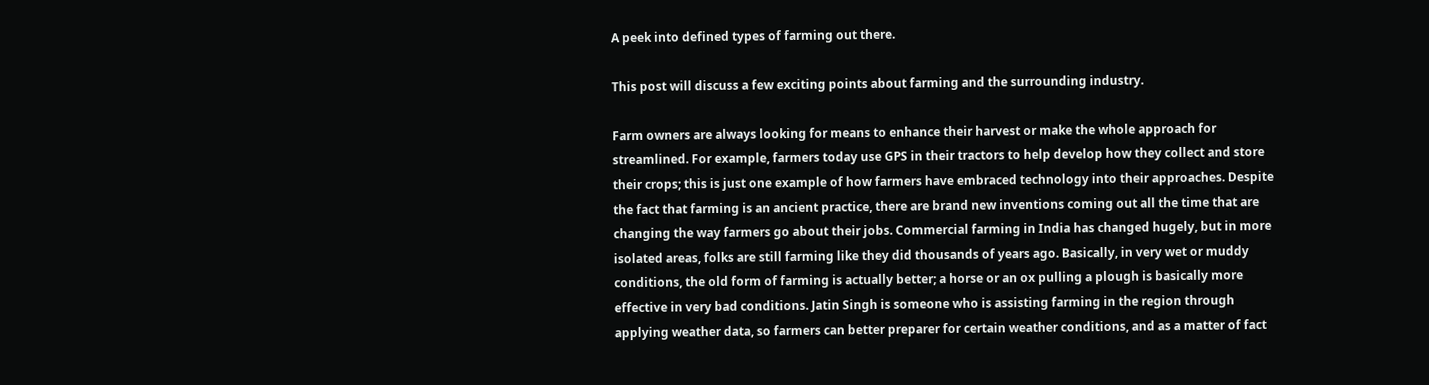A peek into defined types of farming out there.

This post will discuss a few exciting points about farming and the surrounding industry.

Farm owners are always looking for means to enhance their harvest or make the whole approach for streamlined. For example, farmers today use GPS in their tractors to help develop how they collect and store their crops; this is just one example of how farmers have embraced technology into their approaches. Despite the fact that farming is an ancient practice, there are brand new inventions coming out all the time that are changing the way farmers go about their jobs. Commercial farming in India has changed hugely, but in more isolated areas, folks are still farming like they did thousands of years ago. Basically, in very wet or muddy conditions, the old form of farming is actually better; a horse or an ox pulling a plough is basically more effective in very bad conditions. Jatin Singh is someone who is assisting farming in the region through applying weather data, so farmers can better preparer for certain weather conditions, and as a matter of fact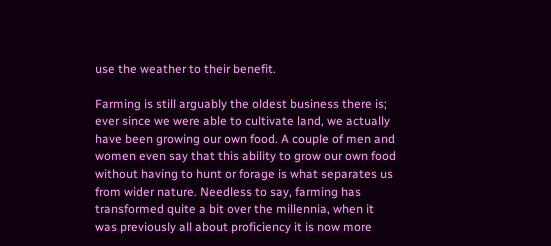use the weather to their benefit.

Farming is still arguably the oldest business there is; ever since we were able to cultivate land, we actually have been growing our own food. A couple of men and women even say that this ability to grow our own food without having to hunt or forage is what separates us from wider nature. Needless to say, farming has transformed quite a bit over the millennia, when it was previously all about proficiency it is now more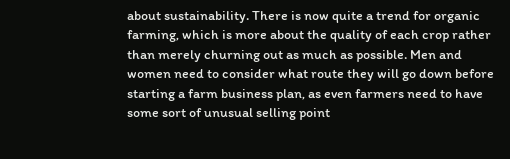about sustainability. There is now quite a trend for organic farming, which is more about the quality of each crop rather than merely churning out as much as possible. Men and women need to consider what route they will go down before starting a farm business plan, as even farmers need to have some sort of unusual selling point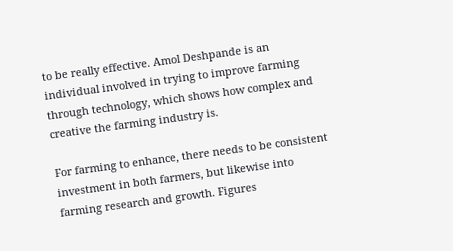to be really effective. Amol Deshpande is an individual involved in trying to improve farming through technology, which shows how complex and creative the farming industry is.

For farming to enhance, there needs to be consistent investment in both farmers, but likewise into farming research and growth. Figures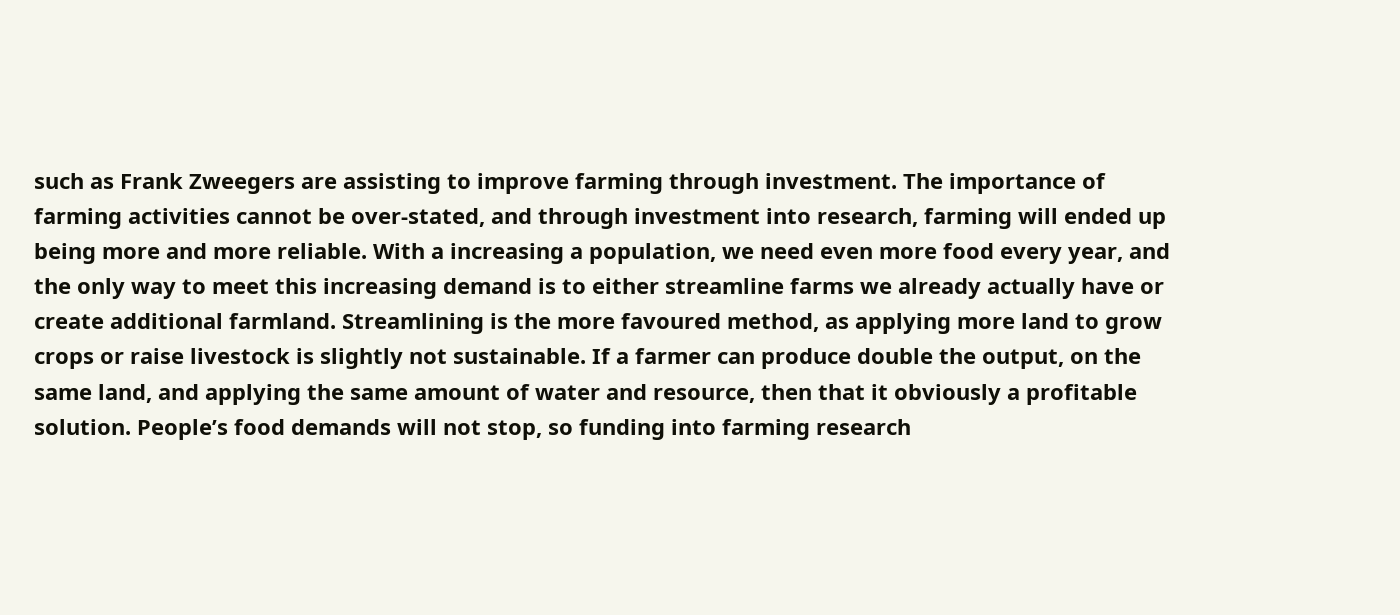such as Frank Zweegers are assisting to improve farming through investment. The importance of farming activities cannot be over-stated, and through investment into research, farming will ended up being more and more reliable. With a increasing a population, we need even more food every year, and the only way to meet this increasing demand is to either streamline farms we already actually have or create additional farmland. Streamlining is the more favoured method, as applying more land to grow crops or raise livestock is slightly not sustainable. If a farmer can produce double the output, on the same land, and applying the same amount of water and resource, then that it obviously a profitable solution. People’s food demands will not stop, so funding into farming research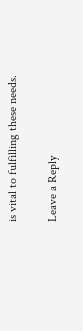is vital to fulfilling these needs.

Leave a Reply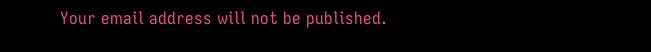Your email address will not be published.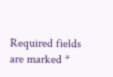Required fields are marked *